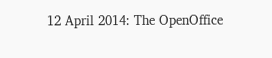12 April 2014: The OpenOffice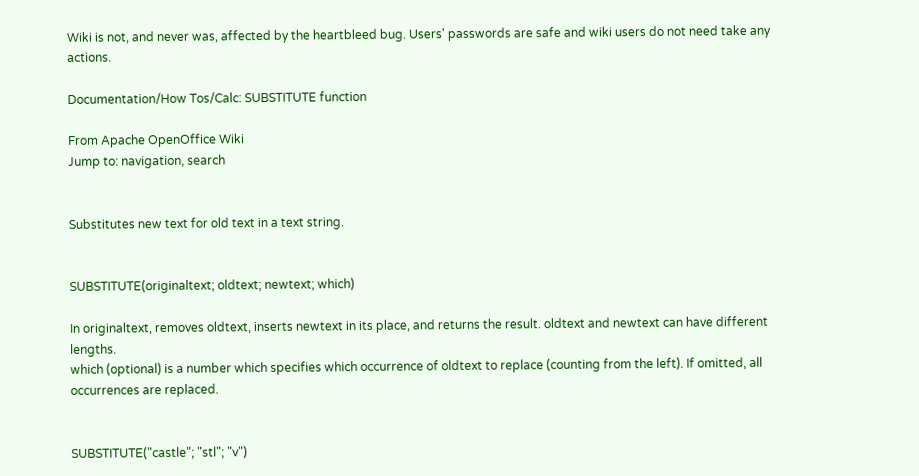Wiki is not, and never was, affected by the heartbleed bug. Users' passwords are safe and wiki users do not need take any actions.

Documentation/How Tos/Calc: SUBSTITUTE function

From Apache OpenOffice Wiki
Jump to: navigation, search


Substitutes new text for old text in a text string.


SUBSTITUTE(originaltext; oldtext; newtext; which)

In originaltext, removes oldtext, inserts newtext in its place, and returns the result. oldtext and newtext can have different lengths.
which (optional) is a number which specifies which occurrence of oldtext to replace (counting from the left). If omitted, all occurrences are replaced.


SUBSTITUTE("castle"; "stl"; "v")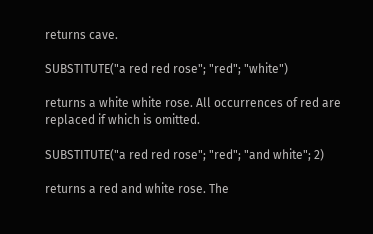returns cave.

SUBSTITUTE("a red red rose"; "red"; "white")

returns a white white rose. All occurrences of red are replaced if which is omitted.

SUBSTITUTE("a red red rose"; "red"; "and white"; 2)

returns a red and white rose. The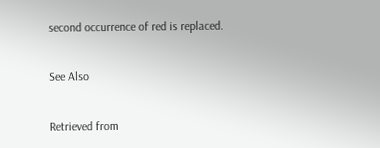second occurrence of red is replaced.

See Also

Retrieved from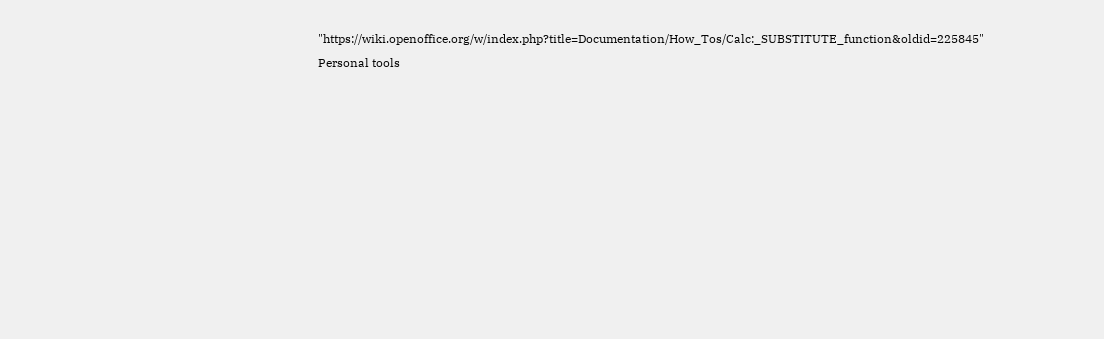"https://wiki.openoffice.org/w/index.php?title=Documentation/How_Tos/Calc:_SUBSTITUTE_function&oldid=225845"
Personal tools